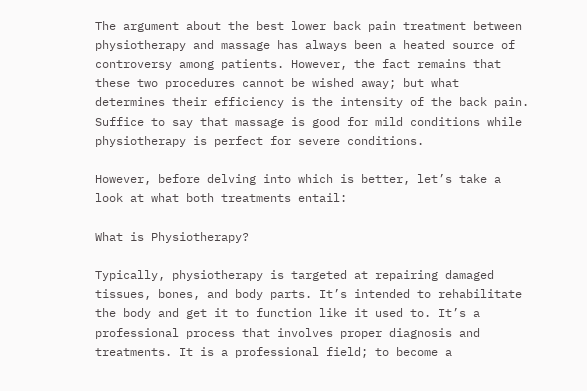The argument about the best lower back pain treatment between physiotherapy and massage has always been a heated source of controversy among patients. However, the fact remains that these two procedures cannot be wished away; but what determines their efficiency is the intensity of the back pain. Suffice to say that massage is good for mild conditions while physiotherapy is perfect for severe conditions.

However, before delving into which is better, let’s take a look at what both treatments entail:

What is Physiotherapy?

Typically, physiotherapy is targeted at repairing damaged tissues, bones, and body parts. It’s intended to rehabilitate the body and get it to function like it used to. It’s a professional process that involves proper diagnosis and treatments. It is a professional field; to become a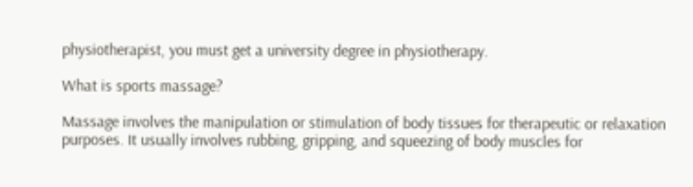physiotherapist, you must get a university degree in physiotherapy.

What is sports massage?

Massage involves the manipulation or stimulation of body tissues for therapeutic or relaxation purposes. It usually involves rubbing, gripping, and squeezing of body muscles for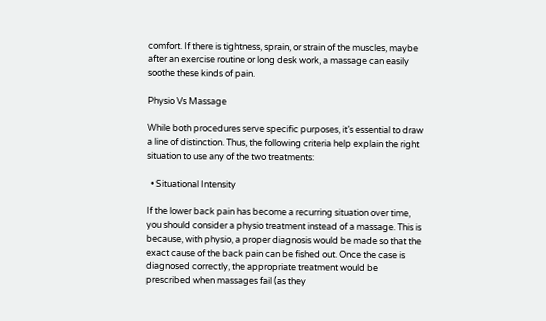comfort. If there is tightness, sprain, or strain of the muscles, maybe after an exercise routine or long desk work, a massage can easily soothe these kinds of pain.

Physio Vs Massage

While both procedures serve specific purposes, it’s essential to draw a line of distinction. Thus, the following criteria help explain the right situation to use any of the two treatments:

  • Situational Intensity

If the lower back pain has become a recurring situation over time, you should consider a physio treatment instead of a massage. This is because, with physio, a proper diagnosis would be made so that the exact cause of the back pain can be fished out. Once the case is diagnosed correctly, the appropriate treatment would be prescribed when massages fail (as they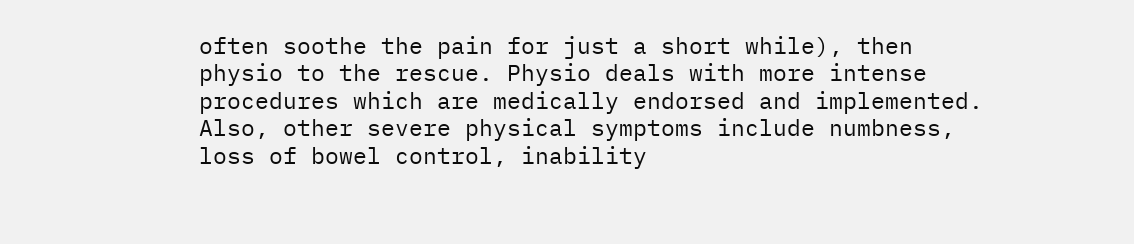often soothe the pain for just a short while), then physio to the rescue. Physio deals with more intense procedures which are medically endorsed and implemented. Also, other severe physical symptoms include numbness, loss of bowel control, inability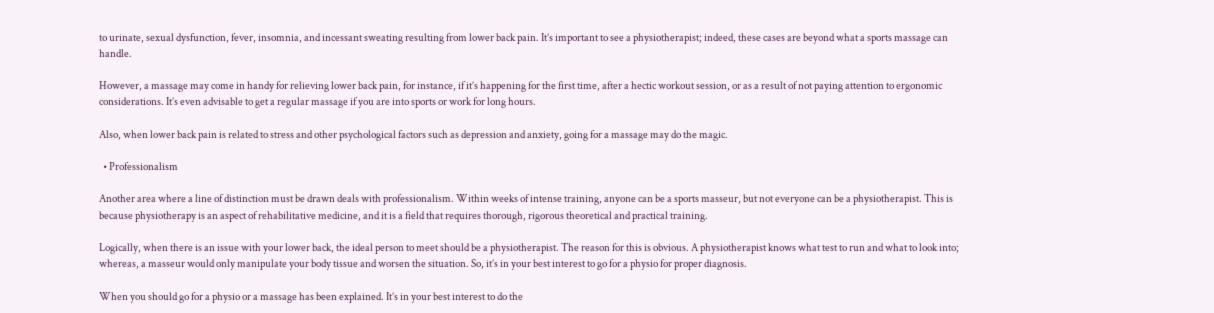to urinate, sexual dysfunction, fever, insomnia, and incessant sweating resulting from lower back pain. It’s important to see a physiotherapist; indeed, these cases are beyond what a sports massage can handle.

However, a massage may come in handy for relieving lower back pain, for instance, if it’s happening for the first time, after a hectic workout session, or as a result of not paying attention to ergonomic considerations. It’s even advisable to get a regular massage if you are into sports or work for long hours.

Also, when lower back pain is related to stress and other psychological factors such as depression and anxiety, going for a massage may do the magic.

  • Professionalism

Another area where a line of distinction must be drawn deals with professionalism. Within weeks of intense training, anyone can be a sports masseur, but not everyone can be a physiotherapist. This is because physiotherapy is an aspect of rehabilitative medicine, and it is a field that requires thorough, rigorous theoretical and practical training.

Logically, when there is an issue with your lower back, the ideal person to meet should be a physiotherapist. The reason for this is obvious. A physiotherapist knows what test to run and what to look into; whereas, a masseur would only manipulate your body tissue and worsen the situation. So, it’s in your best interest to go for a physio for proper diagnosis.

When you should go for a physio or a massage has been explained. It’s in your best interest to do the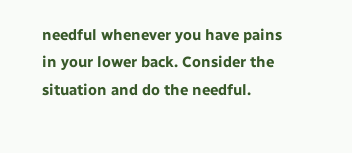needful whenever you have pains in your lower back. Consider the situation and do the needful.